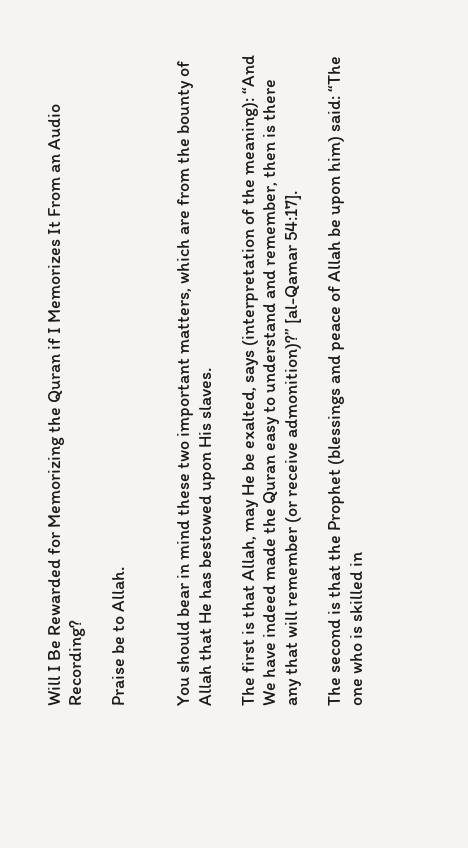Will I Be Rewarded for Memorizing the Quran if I Memorizes It From an Audio Recording?

Praise be to Allah.


You should bear in mind these two important matters, which are from the bounty of Allah that He has bestowed upon His slaves.

The first is that Allah, may He be exalted, says (interpretation of the meaning): “And We have indeed made the Quran easy to understand and remember, then is there any that will remember (or receive admonition)?” [al-Qamar 54:17].

The second is that the Prophet (blessings and peace of Allah be upon him) said: “The one who is skilled in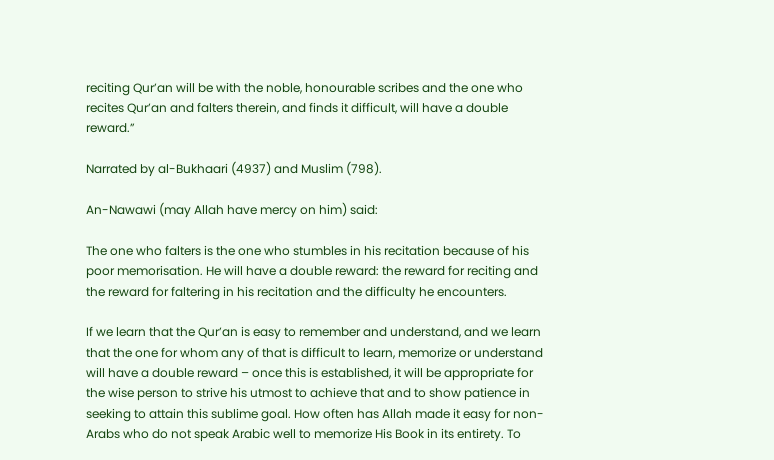reciting Qur’an will be with the noble, honourable scribes and the one who recites Qur’an and falters therein, and finds it difficult, will have a double reward.”

Narrated by al-Bukhaari (4937) and Muslim (798).

An-Nawawi (may Allah have mercy on him) said:

The one who falters is the one who stumbles in his recitation because of his poor memorisation. He will have a double reward: the reward for reciting and the reward for faltering in his recitation and the difficulty he encounters.

If we learn that the Qur’an is easy to remember and understand, and we learn that the one for whom any of that is difficult to learn, memorize or understand will have a double reward – once this is established, it will be appropriate for the wise person to strive his utmost to achieve that and to show patience in seeking to attain this sublime goal. How often has Allah made it easy for non-Arabs who do not speak Arabic well to memorize His Book in its entirety. To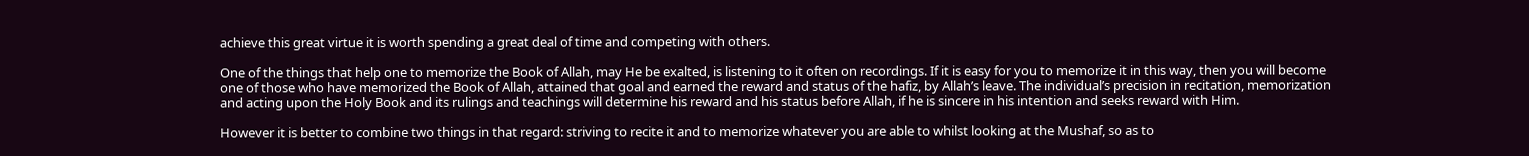achieve this great virtue it is worth spending a great deal of time and competing with others.

One of the things that help one to memorize the Book of Allah, may He be exalted, is listening to it often on recordings. If it is easy for you to memorize it in this way, then you will become one of those who have memorized the Book of Allah, attained that goal and earned the reward and status of the hafiz, by Allah’s leave. The individual’s precision in recitation, memorization and acting upon the Holy Book and its rulings and teachings will determine his reward and his status before Allah, if he is sincere in his intention and seeks reward with Him.

However it is better to combine two things in that regard: striving to recite it and to memorize whatever you are able to whilst looking at the Mushaf, so as to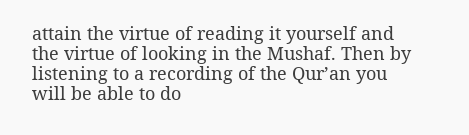attain the virtue of reading it yourself and the virtue of looking in the Mushaf. Then by listening to a recording of the Qur’an you will be able to do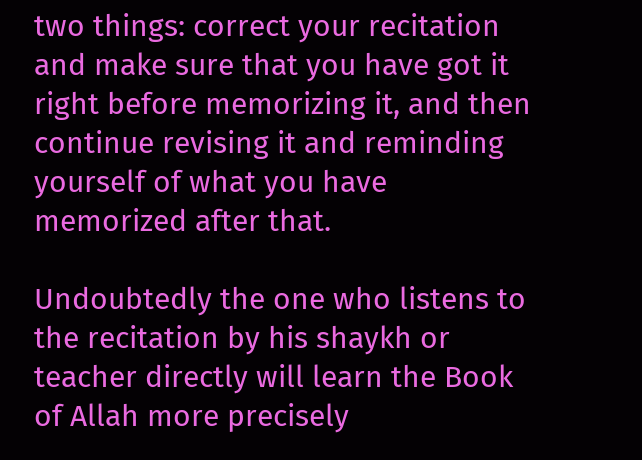two things: correct your recitation and make sure that you have got it right before memorizing it, and then continue revising it and reminding yourself of what you have memorized after that.

Undoubtedly the one who listens to the recitation by his shaykh or teacher directly will learn the Book of Allah more precisely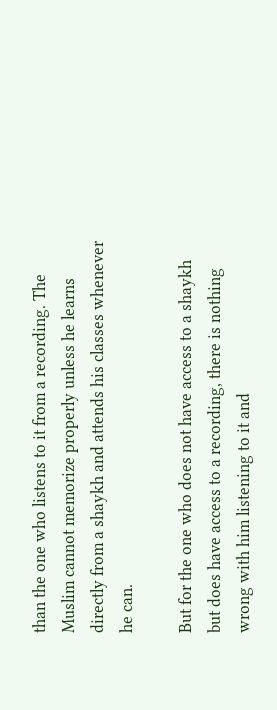than the one who listens to it from a recording. The Muslim cannot memorize properly unless he learns directly from a shaykh and attends his classes whenever he can.

But for the one who does not have access to a shaykh but does have access to a recording, there is nothing wrong with him listening to it and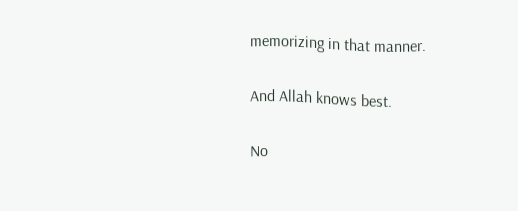memorizing in that manner.

And Allah knows best.

No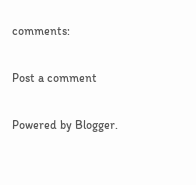comments:

Post a comment

Powered by Blogger.